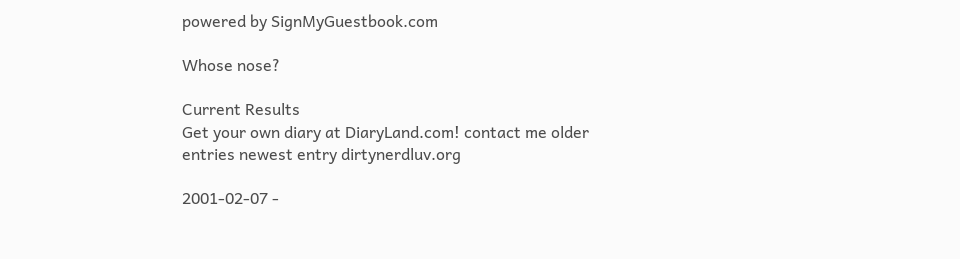powered by SignMyGuestbook.com

Whose nose?

Current Results
Get your own diary at DiaryLand.com! contact me older entries newest entry dirtynerdluv.org

2001-02-07 -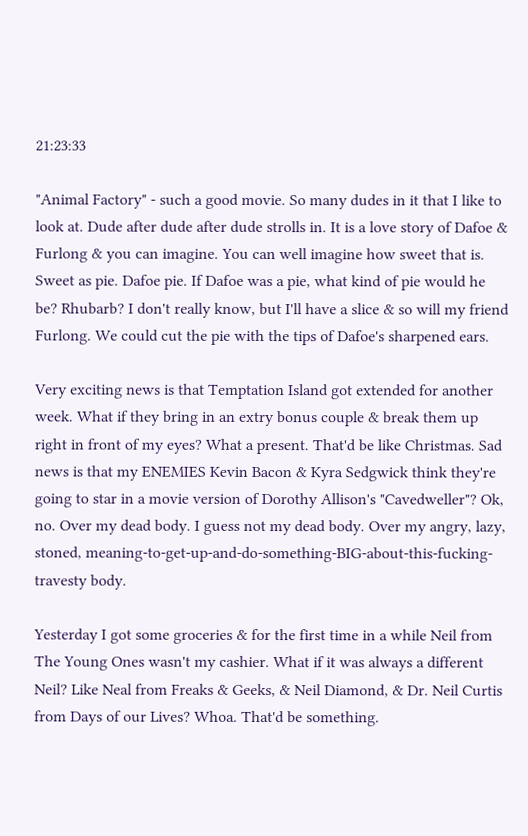21:23:33

"Animal Factory" - such a good movie. So many dudes in it that I like to look at. Dude after dude after dude strolls in. It is a love story of Dafoe & Furlong & you can imagine. You can well imagine how sweet that is. Sweet as pie. Dafoe pie. If Dafoe was a pie, what kind of pie would he be? Rhubarb? I don't really know, but I'll have a slice & so will my friend Furlong. We could cut the pie with the tips of Dafoe's sharpened ears.

Very exciting news is that Temptation Island got extended for another week. What if they bring in an extry bonus couple & break them up right in front of my eyes? What a present. That'd be like Christmas. Sad news is that my ENEMIES Kevin Bacon & Kyra Sedgwick think they're going to star in a movie version of Dorothy Allison's "Cavedweller"? Ok, no. Over my dead body. I guess not my dead body. Over my angry, lazy, stoned, meaning-to-get-up-and-do-something-BIG-about-this-fucking-travesty body.

Yesterday I got some groceries & for the first time in a while Neil from The Young Ones wasn't my cashier. What if it was always a different Neil? Like Neal from Freaks & Geeks, & Neil Diamond, & Dr. Neil Curtis from Days of our Lives? Whoa. That'd be something.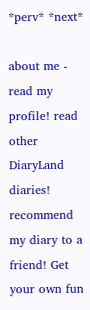*perv* *next*

about me - read my profile! read other DiaryLand diaries! recommend my diary to a friend! Get your own fun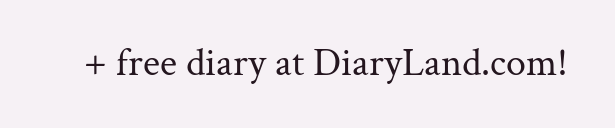+ free diary at DiaryLand.com!